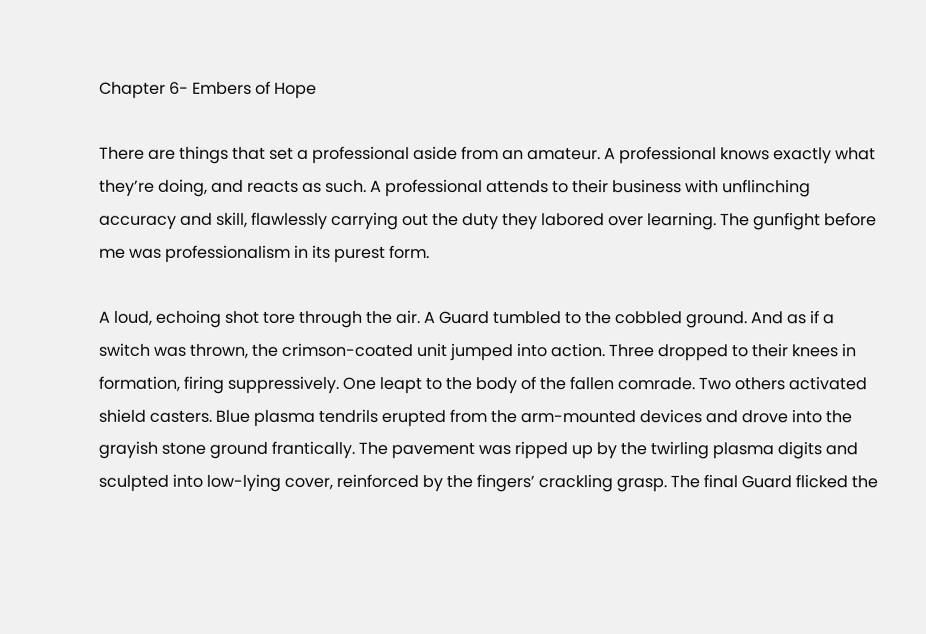Chapter 6- Embers of Hope

There are things that set a professional aside from an amateur. A professional knows exactly what they’re doing, and reacts as such. A professional attends to their business with unflinching accuracy and skill, flawlessly carrying out the duty they labored over learning. The gunfight before me was professionalism in its purest form.

A loud, echoing shot tore through the air. A Guard tumbled to the cobbled ground. And as if a switch was thrown, the crimson-coated unit jumped into action. Three dropped to their knees in formation, firing suppressively. One leapt to the body of the fallen comrade. Two others activated shield casters. Blue plasma tendrils erupted from the arm-mounted devices and drove into the grayish stone ground frantically. The pavement was ripped up by the twirling plasma digits and sculpted into low-lying cover, reinforced by the fingers’ crackling grasp. The final Guard flicked the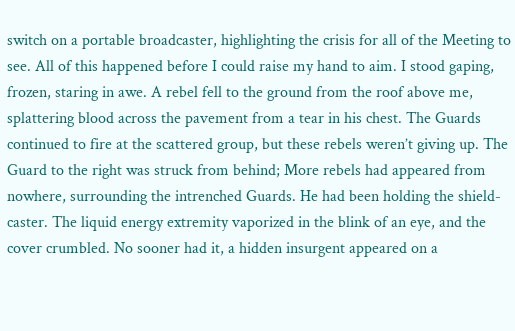switch on a portable broadcaster, highlighting the crisis for all of the Meeting to see. All of this happened before I could raise my hand to aim. I stood gaping, frozen, staring in awe. A rebel fell to the ground from the roof above me, splattering blood across the pavement from a tear in his chest. The Guards continued to fire at the scattered group, but these rebels weren’t giving up. The Guard to the right was struck from behind; More rebels had appeared from nowhere, surrounding the intrenched Guards. He had been holding the shield-caster. The liquid energy extremity vaporized in the blink of an eye, and the cover crumbled. No sooner had it, a hidden insurgent appeared on a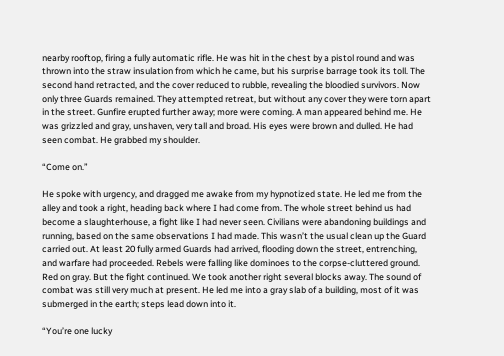nearby rooftop, firing a fully automatic rifle. He was hit in the chest by a pistol round and was thrown into the straw insulation from which he came, but his surprise barrage took its toll. The second hand retracted, and the cover reduced to rubble, revealing the bloodied survivors. Now only three Guards remained. They attempted retreat, but without any cover they were torn apart in the street. Gunfire erupted further away; more were coming. A man appeared behind me. He was grizzled and gray, unshaven, very tall and broad. His eyes were brown and dulled. He had seen combat. He grabbed my shoulder.

“Come on.”

He spoke with urgency, and dragged me awake from my hypnotized state. He led me from the alley and took a right, heading back where I had come from. The whole street behind us had become a slaughterhouse, a fight like I had never seen. Civilians were abandoning buildings and running, based on the same observations I had made. This wasn’t the usual clean up the Guard carried out. At least 20 fully armed Guards had arrived, flooding down the street, entrenching, and warfare had proceeded. Rebels were falling like dominoes to the corpse-cluttered ground. Red on gray. But the fight continued. We took another right several blocks away. The sound of combat was still very much at present. He led me into a gray slab of a building, most of it was submerged in the earth; steps lead down into it.

“You’re one lucky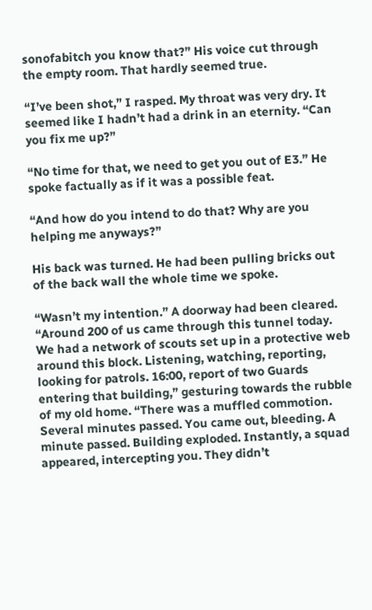sonofabitch you know that?” His voice cut through the empty room. That hardly seemed true.

“I’ve been shot,” I rasped. My throat was very dry. It seemed like I hadn’t had a drink in an eternity. “Can you fix me up?”

“No time for that, we need to get you out of E3.” He spoke factually as if it was a possible feat.

“And how do you intend to do that? Why are you helping me anyways?”

His back was turned. He had been pulling bricks out of the back wall the whole time we spoke.

“Wasn’t my intention.” A doorway had been cleared. “Around 200 of us came through this tunnel today. We had a network of scouts set up in a protective web around this block. Listening, watching, reporting, looking for patrols. 16:00, report of two Guards entering that building,” gesturing towards the rubble of my old home. “There was a muffled commotion. Several minutes passed. You came out, bleeding. A minute passed. Building exploded. Instantly, a squad appeared, intercepting you. They didn’t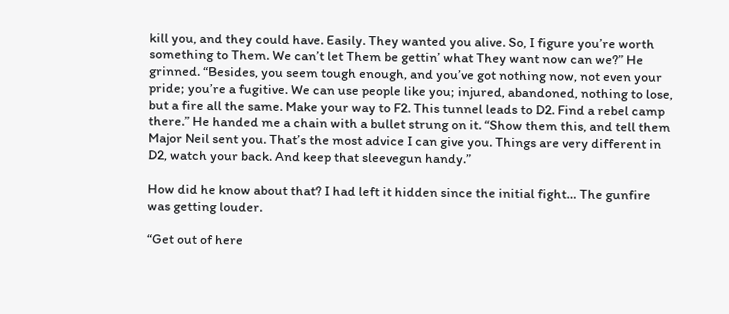kill you, and they could have. Easily. They wanted you alive. So, I figure you’re worth something to Them. We can’t let Them be gettin’ what They want now can we?” He grinned. “Besides, you seem tough enough, and you’ve got nothing now, not even your pride; you’re a fugitive. We can use people like you; injured, abandoned, nothing to lose, but a fire all the same. Make your way to F2. This tunnel leads to D2. Find a rebel camp there.” He handed me a chain with a bullet strung on it. “Show them this, and tell them Major Neil sent you. That’s the most advice I can give you. Things are very different in D2, watch your back. And keep that sleevegun handy.”

How did he know about that? I had left it hidden since the initial fight… The gunfire was getting louder.

“Get out of here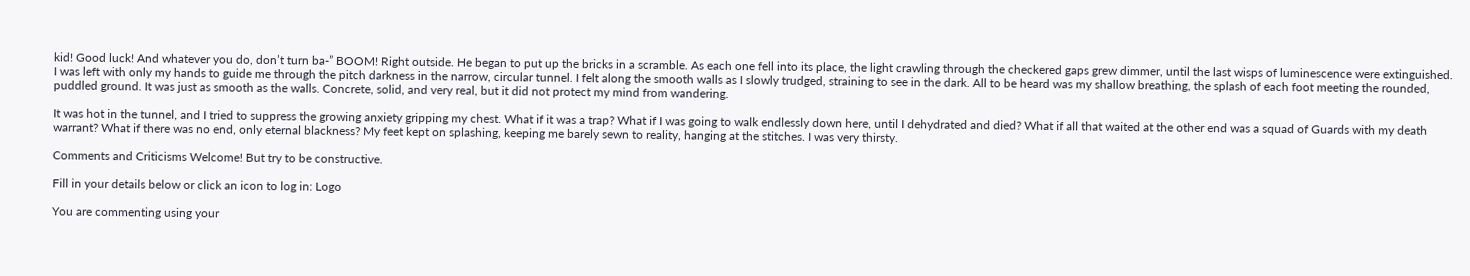kid! Good luck! And whatever you do, don’t turn ba-” BOOM! Right outside. He began to put up the bricks in a scramble. As each one fell into its place, the light crawling through the checkered gaps grew dimmer, until the last wisps of luminescence were extinguished. I was left with only my hands to guide me through the pitch darkness in the narrow, circular tunnel. I felt along the smooth walls as I slowly trudged, straining to see in the dark. All to be heard was my shallow breathing, the splash of each foot meeting the rounded, puddled ground. It was just as smooth as the walls. Concrete, solid, and very real, but it did not protect my mind from wandering.

It was hot in the tunnel, and I tried to suppress the growing anxiety gripping my chest. What if it was a trap? What if I was going to walk endlessly down here, until I dehydrated and died? What if all that waited at the other end was a squad of Guards with my death warrant? What if there was no end, only eternal blackness? My feet kept on splashing, keeping me barely sewn to reality, hanging at the stitches. I was very thirsty.

Comments and Criticisms Welcome! But try to be constructive.

Fill in your details below or click an icon to log in: Logo

You are commenting using your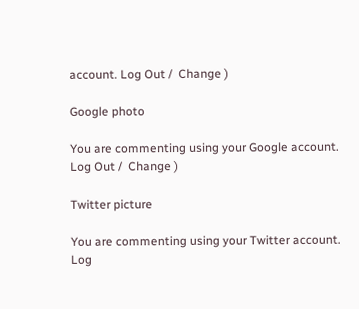account. Log Out /  Change )

Google photo

You are commenting using your Google account. Log Out /  Change )

Twitter picture

You are commenting using your Twitter account. Log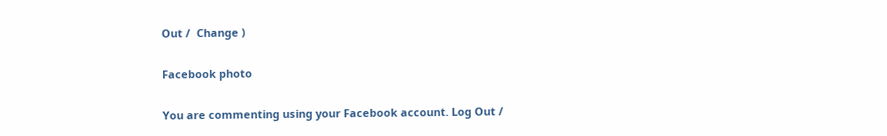Out /  Change )

Facebook photo

You are commenting using your Facebook account. Log Out /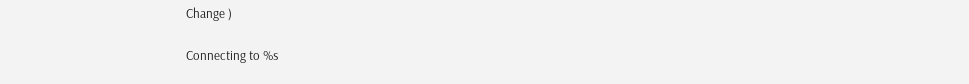Change )

Connecting to %s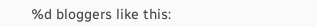%d bloggers like this: